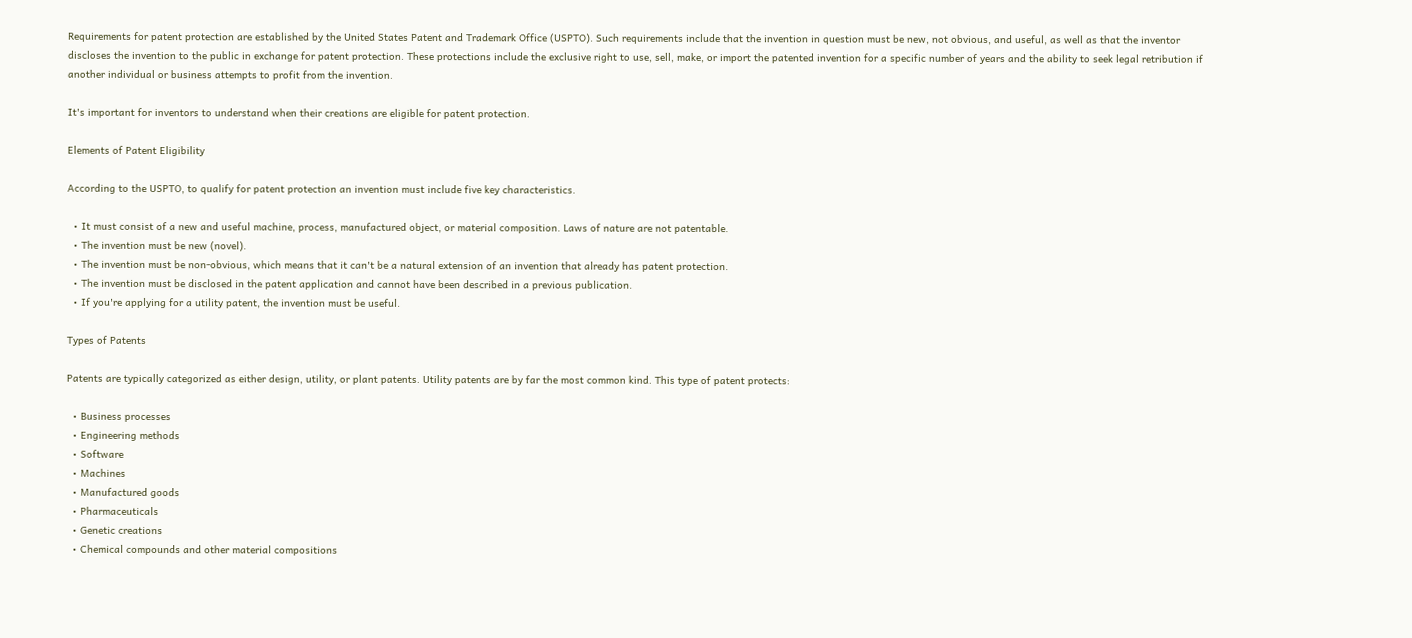Requirements for patent protection are established by the United States Patent and Trademark Office (USPTO). Such requirements include that the invention in question must be new, not obvious, and useful, as well as that the inventor discloses the invention to the public in exchange for patent protection. These protections include the exclusive right to use, sell, make, or import the patented invention for a specific number of years and the ability to seek legal retribution if another individual or business attempts to profit from the invention.

It's important for inventors to understand when their creations are eligible for patent protection.

Elements of Patent Eligibility

According to the USPTO, to qualify for patent protection an invention must include five key characteristics.

  • It must consist of a new and useful machine, process, manufactured object, or material composition. Laws of nature are not patentable.
  • The invention must be new (novel).
  • The invention must be non-obvious, which means that it can't be a natural extension of an invention that already has patent protection.
  • The invention must be disclosed in the patent application and cannot have been described in a previous publication.
  • If you're applying for a utility patent, the invention must be useful.

Types of Patents

Patents are typically categorized as either design, utility, or plant patents. Utility patents are by far the most common kind. This type of patent protects:

  • Business processes
  • Engineering methods
  • Software
  • Machines
  • Manufactured goods
  • Pharmaceuticals
  • Genetic creations
  • Chemical compounds and other material compositions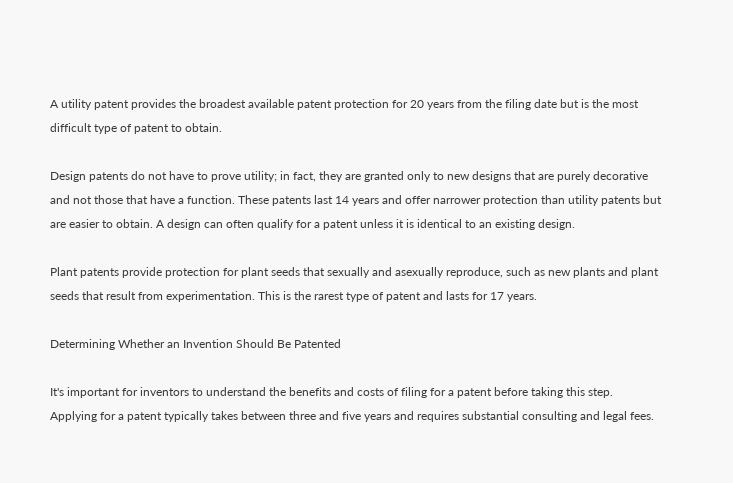A utility patent provides the broadest available patent protection for 20 years from the filing date but is the most difficult type of patent to obtain.

Design patents do not have to prove utility; in fact, they are granted only to new designs that are purely decorative and not those that have a function. These patents last 14 years and offer narrower protection than utility patents but are easier to obtain. A design can often qualify for a patent unless it is identical to an existing design.

Plant patents provide protection for plant seeds that sexually and asexually reproduce, such as new plants and plant seeds that result from experimentation. This is the rarest type of patent and lasts for 17 years.

Determining Whether an Invention Should Be Patented

It's important for inventors to understand the benefits and costs of filing for a patent before taking this step. Applying for a patent typically takes between three and five years and requires substantial consulting and legal fees.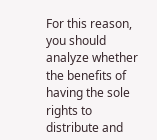For this reason, you should analyze whether the benefits of having the sole rights to distribute and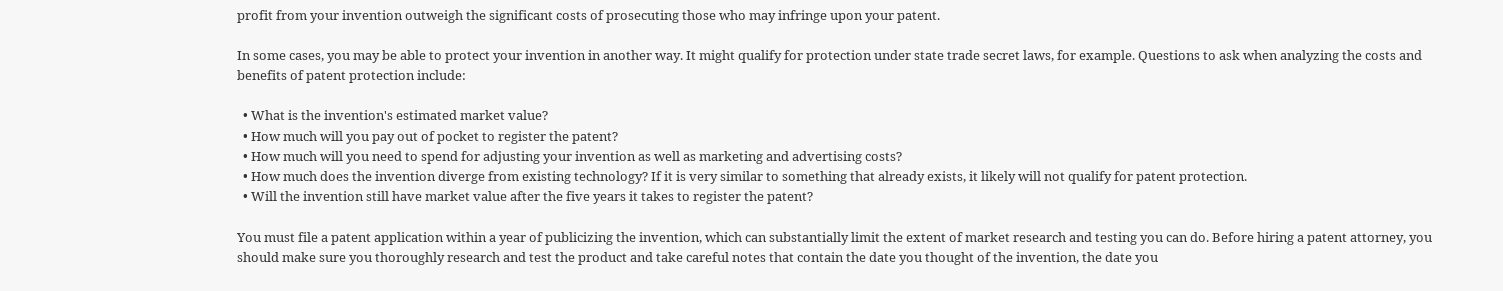profit from your invention outweigh the significant costs of prosecuting those who may infringe upon your patent.

In some cases, you may be able to protect your invention in another way. It might qualify for protection under state trade secret laws, for example. Questions to ask when analyzing the costs and benefits of patent protection include:

  • What is the invention's estimated market value?
  • How much will you pay out of pocket to register the patent?
  • How much will you need to spend for adjusting your invention as well as marketing and advertising costs?
  • How much does the invention diverge from existing technology? If it is very similar to something that already exists, it likely will not qualify for patent protection.
  • Will the invention still have market value after the five years it takes to register the patent?

You must file a patent application within a year of publicizing the invention, which can substantially limit the extent of market research and testing you can do. Before hiring a patent attorney, you should make sure you thoroughly research and test the product and take careful notes that contain the date you thought of the invention, the date you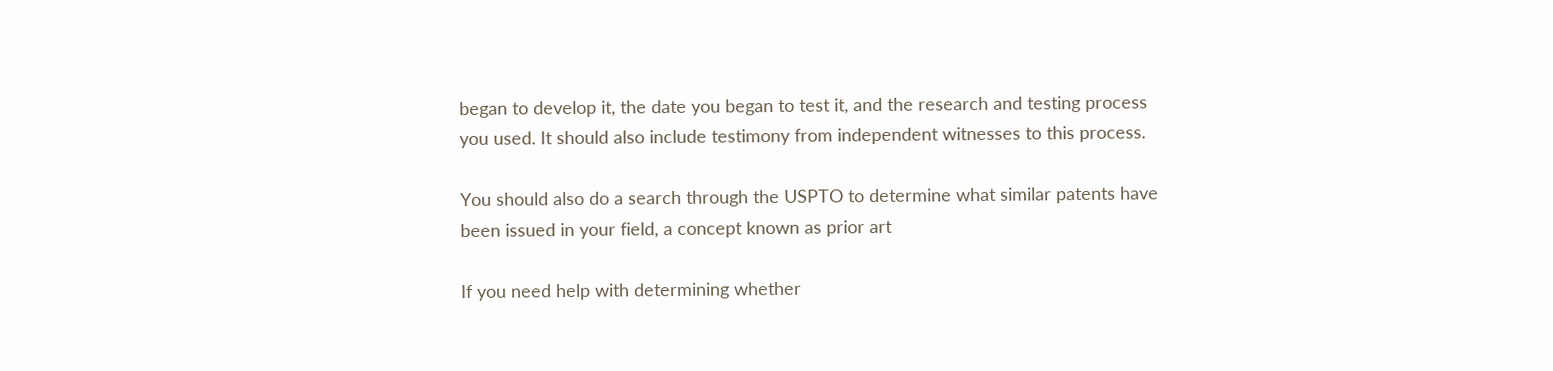began to develop it, the date you began to test it, and the research and testing process you used. It should also include testimony from independent witnesses to this process.

You should also do a search through the USPTO to determine what similar patents have been issued in your field, a concept known as prior art

If you need help with determining whether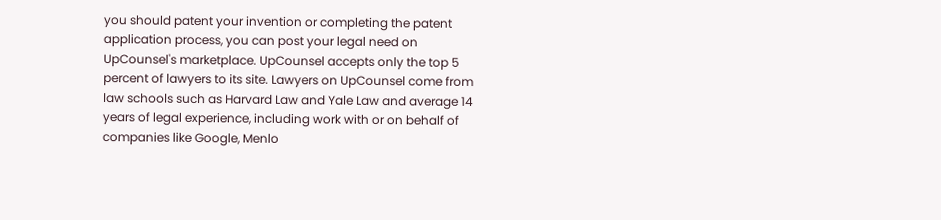you should patent your invention or completing the patent application process, you can post your legal need on UpCounsel's marketplace. UpCounsel accepts only the top 5 percent of lawyers to its site. Lawyers on UpCounsel come from law schools such as Harvard Law and Yale Law and average 14 years of legal experience, including work with or on behalf of companies like Google, Menlo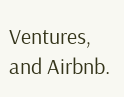Ventures, and Airbnb.